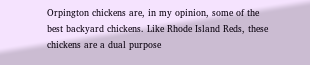Orpington chickens are, in my opinion, some of the best backyard chickens. Like Rhode Island Reds, these chickens are a dual purpose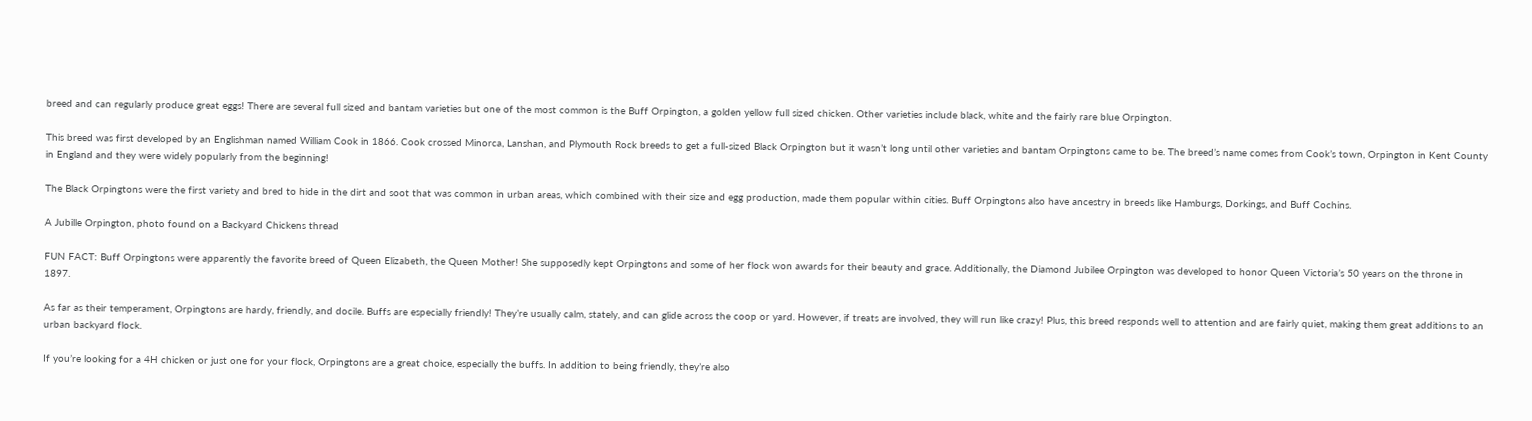breed and can regularly produce great eggs! There are several full sized and bantam varieties but one of the most common is the Buff Orpington, a golden yellow full sized chicken. Other varieties include black, white and the fairly rare blue Orpington.

This breed was first developed by an Englishman named William Cook in 1866. Cook crossed Minorca, Lanshan, and Plymouth Rock breeds to get a full-sized Black Orpington but it wasn’t long until other varieties and bantam Orpingtons came to be. The breed’s name comes from Cook’s town, Orpington in Kent County in England and they were widely popularly from the beginning!

The Black Orpingtons were the first variety and bred to hide in the dirt and soot that was common in urban areas, which combined with their size and egg production, made them popular within cities. Buff Orpingtons also have ancestry in breeds like Hamburgs, Dorkings, and Buff Cochins.

A Jubille Orpington, photo found on a Backyard Chickens thread

FUN FACT: Buff Orpingtons were apparently the favorite breed of Queen Elizabeth, the Queen Mother! She supposedly kept Orpingtons and some of her flock won awards for their beauty and grace. Additionally, the Diamond Jubilee Orpington was developed to honor Queen Victoria’s 50 years on the throne in 1897.

As far as their temperament, Orpingtons are hardy, friendly, and docile. Buffs are especially friendly! They’re usually calm, stately, and can glide across the coop or yard. However, if treats are involved, they will run like crazy! Plus, this breed responds well to attention and are fairly quiet, making them great additions to an urban backyard flock.

If you’re looking for a 4H chicken or just one for your flock, Orpingtons are a great choice, especially the buffs. In addition to being friendly, they’re also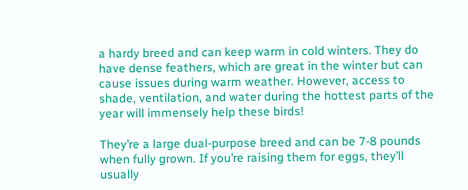a hardy breed and can keep warm in cold winters. They do have dense feathers, which are great in the winter but can cause issues during warm weather. However, access to shade, ventilation, and water during the hottest parts of the year will immensely help these birds!

They’re a large dual-purpose breed and can be 7-8 pounds when fully grown. If you’re raising them for eggs, they’ll usually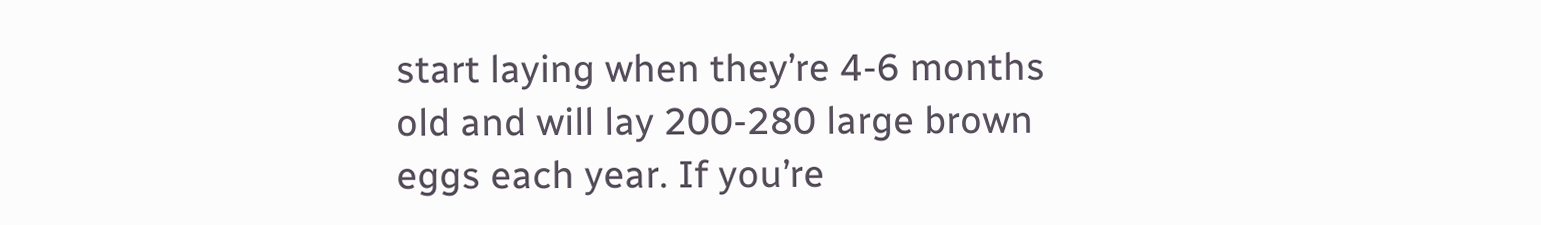start laying when they’re 4-6 months old and will lay 200-280 large brown eggs each year. If you’re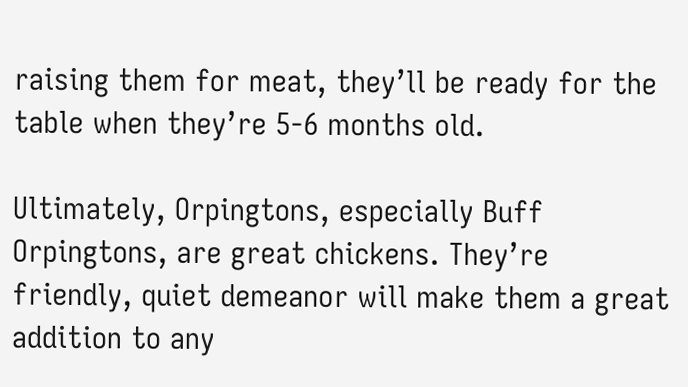raising them for meat, they’ll be ready for the table when they’re 5-6 months old.

Ultimately, Orpingtons, especially Buff Orpingtons, are great chickens. They’re friendly, quiet demeanor will make them a great addition to any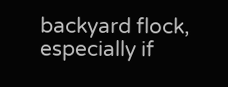backyard flock, especially if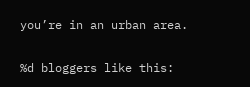you’re in an urban area.

%d bloggers like this: